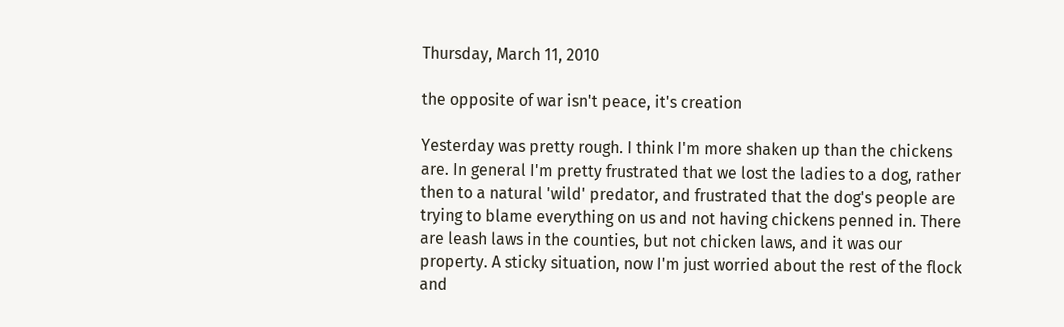Thursday, March 11, 2010

the opposite of war isn't peace, it's creation

Yesterday was pretty rough. I think I'm more shaken up than the chickens are. In general I'm pretty frustrated that we lost the ladies to a dog, rather then to a natural 'wild' predator, and frustrated that the dog's people are trying to blame everything on us and not having chickens penned in. There are leash laws in the counties, but not chicken laws, and it was our property. A sticky situation, now I'm just worried about the rest of the flock and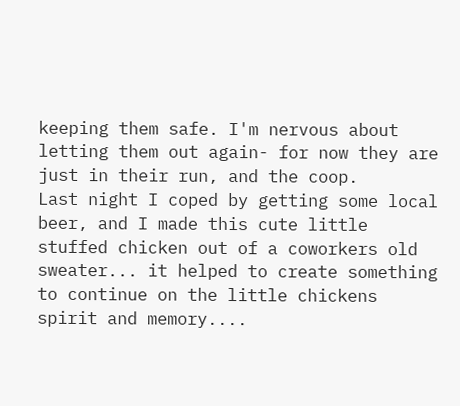keeping them safe. I'm nervous about letting them out again- for now they are just in their run, and the coop.
Last night I coped by getting some local beer, and I made this cute little stuffed chicken out of a coworkers old sweater... it helped to create something to continue on the little chickens spirit and memory....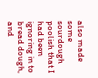also made some sourdough poolish that I had been ignoring in to bread dough, and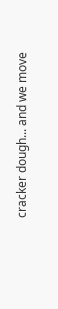cracker dough... and we move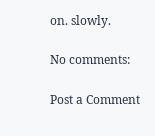on. slowly.

No comments:

Post a Comment